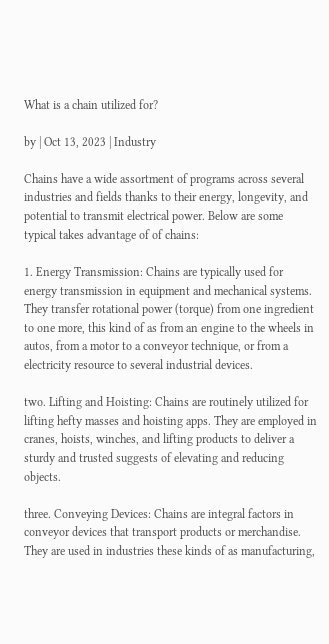What is a chain utilized for?

by | Oct 13, 2023 | Industry

Chains have a wide assortment of programs across several industries and fields thanks to their energy, longevity, and potential to transmit electrical power. Below are some typical takes advantage of of chains:

1. Energy Transmission: Chains are typically used for energy transmission in equipment and mechanical systems. They transfer rotational power (torque) from one ingredient to one more, this kind of as from an engine to the wheels in autos, from a motor to a conveyor technique, or from a electricity resource to several industrial devices.

two. Lifting and Hoisting: Chains are routinely utilized for lifting hefty masses and hoisting apps. They are employed in cranes, hoists, winches, and lifting products to deliver a sturdy and trusted suggests of elevating and reducing objects.

three. Conveying Devices: Chains are integral factors in conveyor devices that transport products or merchandise. They are used in industries these kinds of as manufacturing,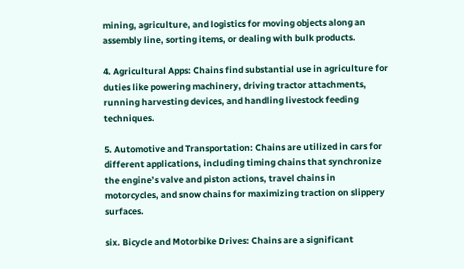mining, agriculture, and logistics for moving objects along an assembly line, sorting items, or dealing with bulk products.

4. Agricultural Apps: Chains find substantial use in agriculture for duties like powering machinery, driving tractor attachments, running harvesting devices, and handling livestock feeding techniques.

5. Automotive and Transportation: Chains are utilized in cars for different applications, including timing chains that synchronize the engine’s valve and piston actions, travel chains in motorcycles, and snow chains for maximizing traction on slippery surfaces.

six. Bicycle and Motorbike Drives: Chains are a significant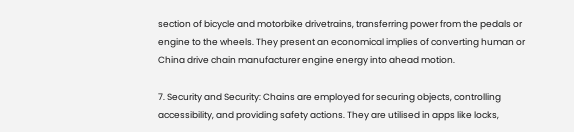section of bicycle and motorbike drivetrains, transferring power from the pedals or engine to the wheels. They present an economical implies of converting human or China drive chain manufacturer engine energy into ahead motion.

7. Security and Security: Chains are employed for securing objects, controlling accessibility, and providing safety actions. They are utilised in apps like locks,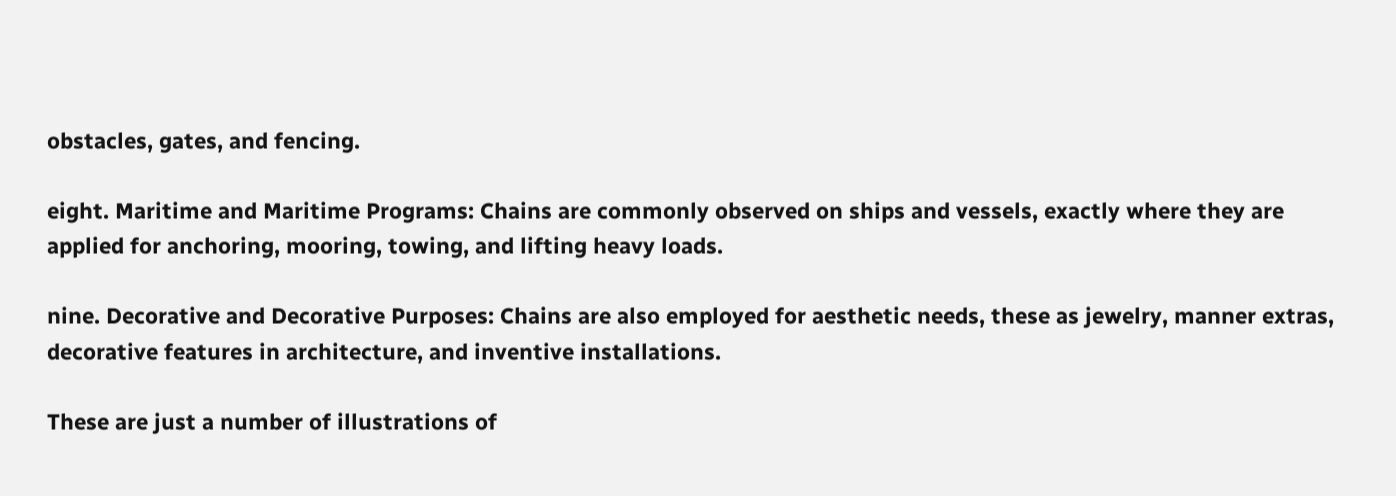obstacles, gates, and fencing.

eight. Maritime and Maritime Programs: Chains are commonly observed on ships and vessels, exactly where they are applied for anchoring, mooring, towing, and lifting heavy loads.

nine. Decorative and Decorative Purposes: Chains are also employed for aesthetic needs, these as jewelry, manner extras, decorative features in architecture, and inventive installations.

These are just a number of illustrations of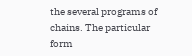the several programs of chains. The particular form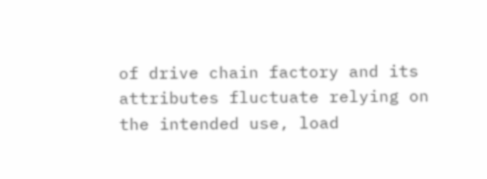of drive chain factory and its attributes fluctuate relying on the intended use, load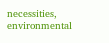necessities, environmental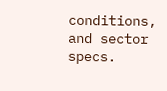conditions, and sector specs.